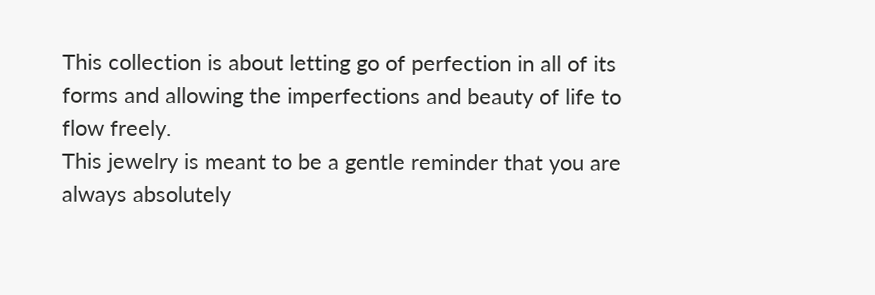This collection is about letting go of perfection in all of its forms and allowing the imperfections and beauty of life to flow freely.
This jewelry is meant to be a gentle reminder that you are always absolutely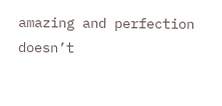amazing and perfection doesn’t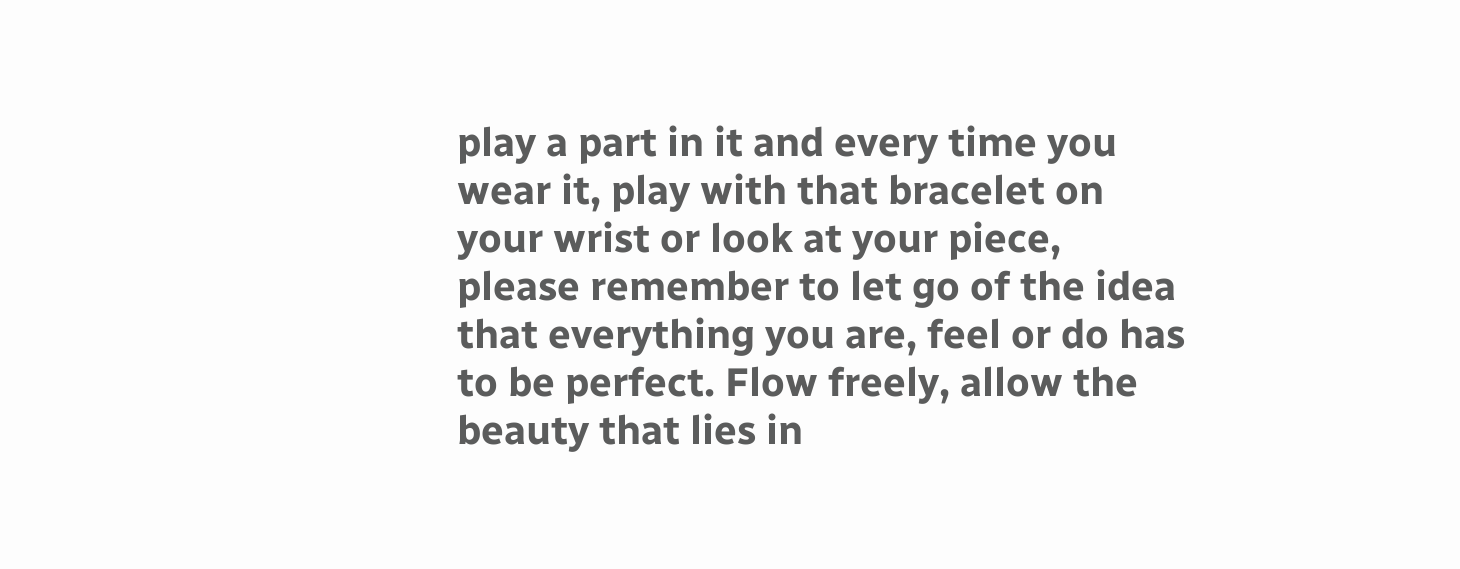play a part in it and every time you wear it, play with that bracelet on your wrist or look at your piece, please remember to let go of the idea that everything you are, feel or do has to be perfect. Flow freely, allow the beauty that lies in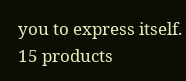you to express itself.
15 products